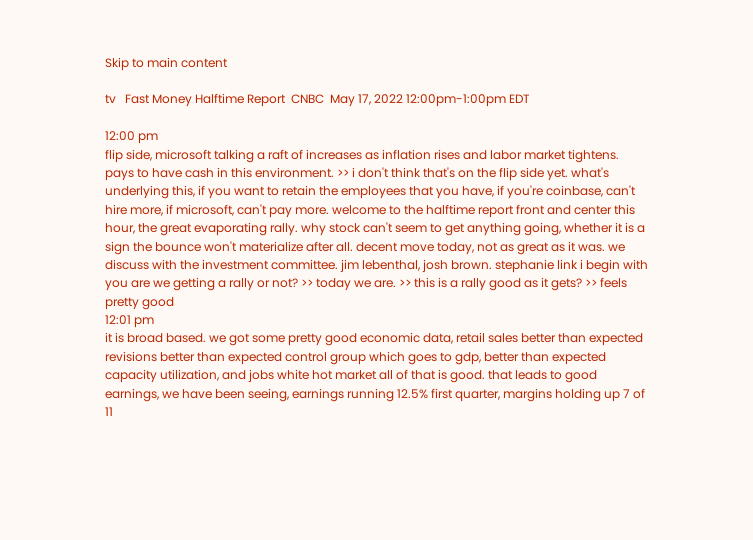Skip to main content

tv   Fast Money Halftime Report  CNBC  May 17, 2022 12:00pm-1:00pm EDT

12:00 pm
flip side, microsoft talking a raft of increases as inflation rises and labor market tightens. pays to have cash in this environment. >> i don't think that's on the flip side yet. what's underlying this, if you want to retain the employees that you have, if you're coinbase, can't hire more, if microsoft, can't pay more. welcome to the halftime report front and center this hour, the great evaporating rally. why stock can't seem to get anything going, whether it is a sign the bounce won't materialize after all. decent move today, not as great as it was. we discuss with the investment committee. jim lebenthal, josh brown. stephanie link i begin with you are we getting a rally or not? >> today we are. >> this is a rally good as it gets? >> feels pretty good
12:01 pm
it is broad based. we got some pretty good economic data, retail sales better than expected revisions better than expected control group which goes to gdp, better than expected capacity utilization, and jobs white hot market all of that is good. that leads to good earnings, we have been seeing, earnings running 12.5% first quarter, margins holding up 7 of 11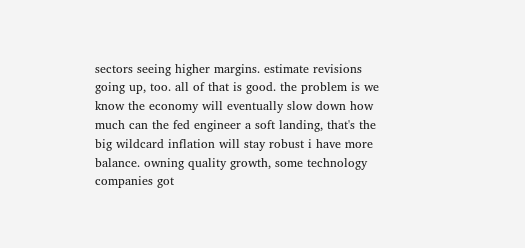sectors seeing higher margins. estimate revisions going up, too. all of that is good. the problem is we know the economy will eventually slow down how much can the fed engineer a soft landing, that's the big wildcard inflation will stay robust i have more balance. owning quality growth, some technology companies got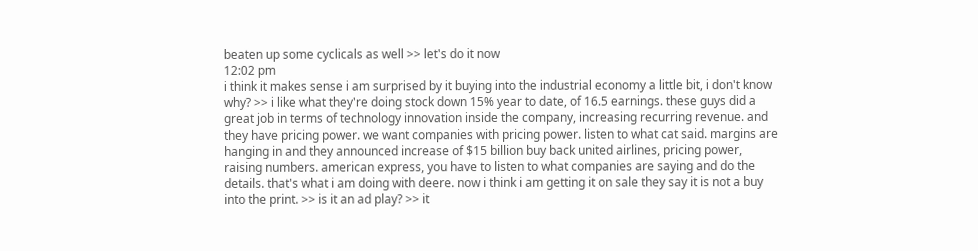beaten up some cyclicals as well >> let's do it now
12:02 pm
i think it makes sense i am surprised by it buying into the industrial economy a little bit, i don't know why? >> i like what they're doing stock down 15% year to date, of 16.5 earnings. these guys did a great job in terms of technology innovation inside the company, increasing recurring revenue. and they have pricing power. we want companies with pricing power. listen to what cat said. margins are hanging in and they announced increase of $15 billion buy back united airlines, pricing power, raising numbers. american express, you have to listen to what companies are saying and do the details. that's what i am doing with deere. now i think i am getting it on sale they say it is not a buy into the print. >> is it an ad play? >> it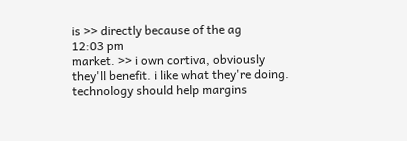is >> directly because of the ag
12:03 pm
market. >> i own cortiva, obviously they'll benefit. i like what they're doing. technology should help margins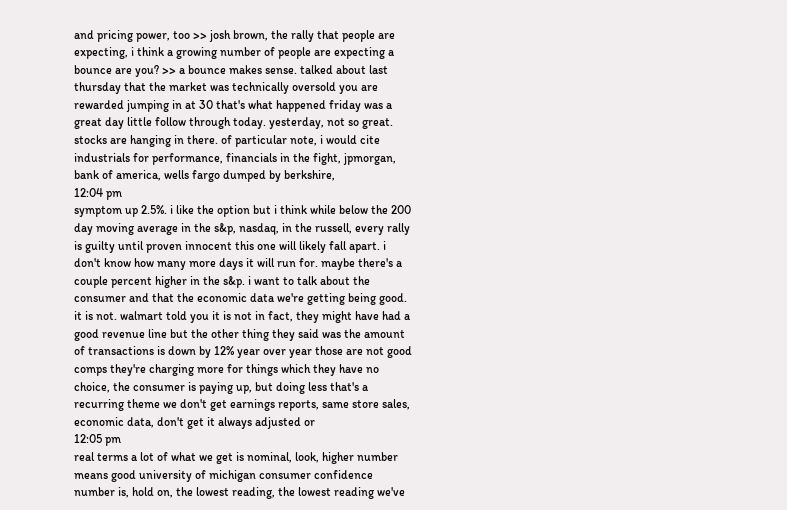and pricing power, too >> josh brown, the rally that people are expecting, i think a growing number of people are expecting a bounce are you? >> a bounce makes sense. talked about last thursday that the market was technically oversold you are rewarded jumping in at 30 that's what happened friday was a great day little follow through today. yesterday, not so great. stocks are hanging in there. of particular note, i would cite industrials for performance, financials in the fight, jpmorgan, bank of america, wells fargo dumped by berkshire,
12:04 pm
symptom up 2.5%. i like the option but i think while below the 200 day moving average in the s&p, nasdaq, in the russell, every rally is guilty until proven innocent this one will likely fall apart. i don't know how many more days it will run for. maybe there's a couple percent higher in the s&p. i want to talk about the consumer and that the economic data we're getting being good. it is not. walmart told you it is not in fact, they might have had a good revenue line but the other thing they said was the amount of transactions is down by 12% year over year those are not good comps they're charging more for things which they have no choice, the consumer is paying up, but doing less that's a recurring theme we don't get earnings reports, same store sales, economic data, don't get it always adjusted or
12:05 pm
real terms a lot of what we get is nominal, look, higher number means good university of michigan consumer confidence number is, hold on, the lowest reading, the lowest reading we've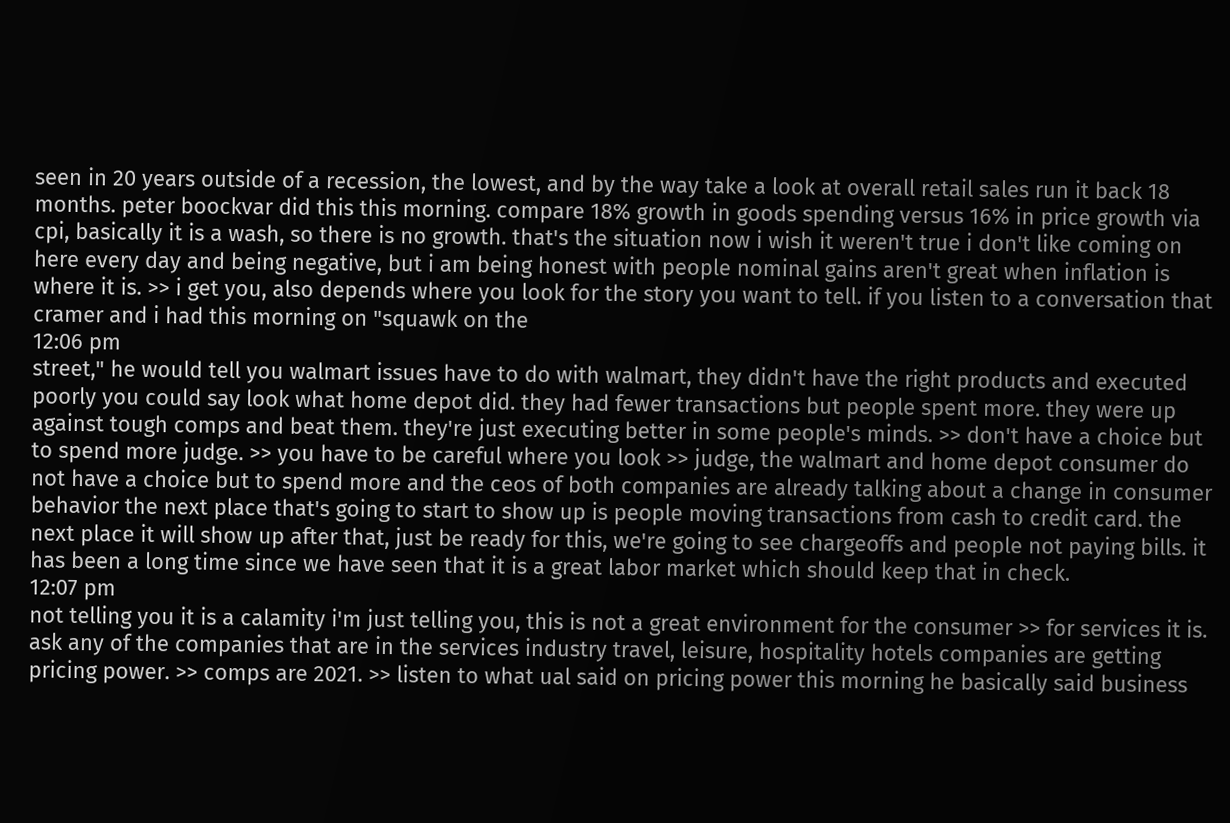seen in 20 years outside of a recession, the lowest, and by the way take a look at overall retail sales run it back 18 months. peter boockvar did this this morning. compare 18% growth in goods spending versus 16% in price growth via cpi, basically it is a wash, so there is no growth. that's the situation now i wish it weren't true i don't like coming on here every day and being negative, but i am being honest with people nominal gains aren't great when inflation is where it is. >> i get you, also depends where you look for the story you want to tell. if you listen to a conversation that cramer and i had this morning on "squawk on the
12:06 pm
street," he would tell you walmart issues have to do with walmart, they didn't have the right products and executed poorly you could say look what home depot did. they had fewer transactions but people spent more. they were up against tough comps and beat them. they're just executing better in some people's minds. >> don't have a choice but to spend more judge. >> you have to be careful where you look >> judge, the walmart and home depot consumer do not have a choice but to spend more and the ceos of both companies are already talking about a change in consumer behavior the next place that's going to start to show up is people moving transactions from cash to credit card. the next place it will show up after that, just be ready for this, we're going to see chargeoffs and people not paying bills. it has been a long time since we have seen that it is a great labor market which should keep that in check.
12:07 pm
not telling you it is a calamity i'm just telling you, this is not a great environment for the consumer >> for services it is. ask any of the companies that are in the services industry travel, leisure, hospitality hotels companies are getting pricing power. >> comps are 2021. >> listen to what ual said on pricing power this morning he basically said business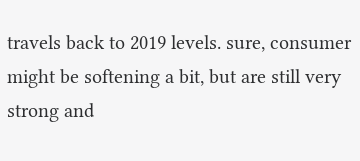travels back to 2019 levels. sure, consumer might be softening a bit, but are still very strong and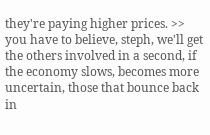they're paying higher prices. >> you have to believe, steph, we'll get the others involved in a second, if the economy slows, becomes more uncertain, those that bounce back in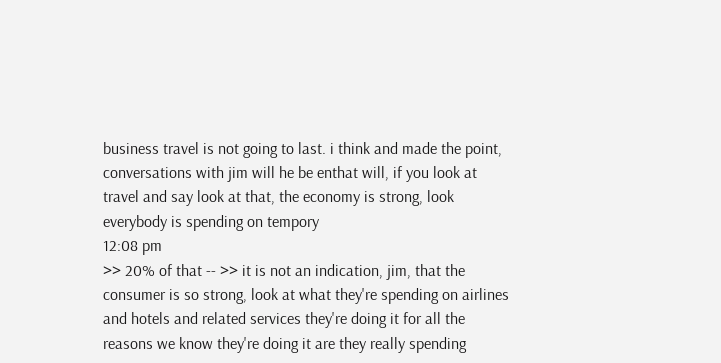business travel is not going to last. i think and made the point, conversations with jim will he be enthat will, if you look at travel and say look at that, the economy is strong, look everybody is spending on tempory
12:08 pm
>> 20% of that -- >> it is not an indication, jim, that the consumer is so strong, look at what they're spending on airlines and hotels and related services they're doing it for all the reasons we know they're doing it are they really spending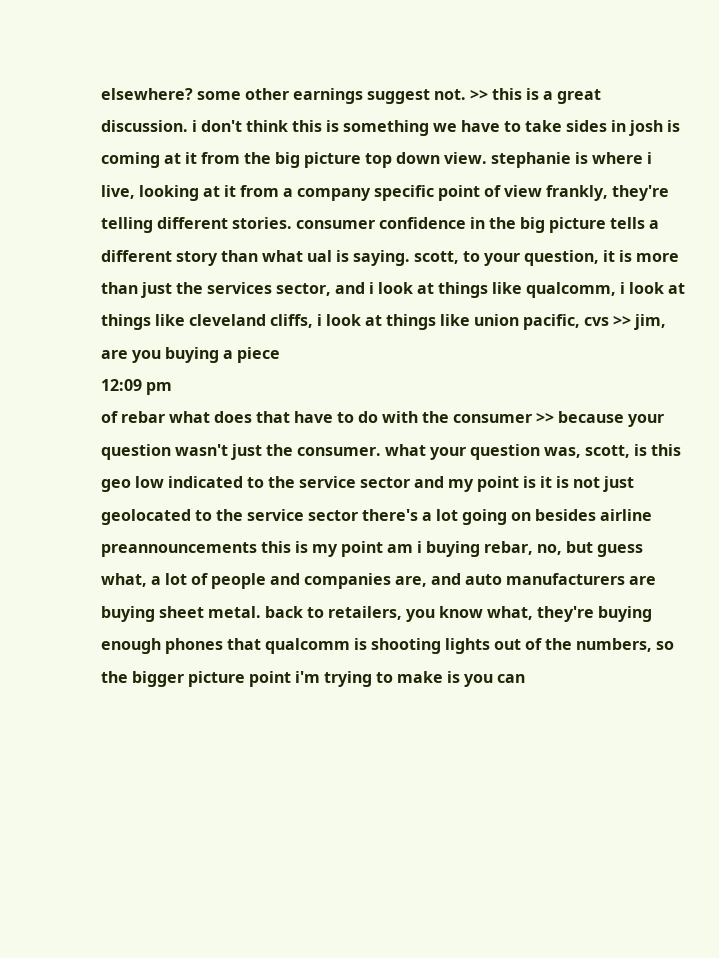elsewhere? some other earnings suggest not. >> this is a great discussion. i don't think this is something we have to take sides in josh is coming at it from the big picture top down view. stephanie is where i live, looking at it from a company specific point of view frankly, they're telling different stories. consumer confidence in the big picture tells a different story than what ual is saying. scott, to your question, it is more than just the services sector, and i look at things like qualcomm, i look at things like cleveland cliffs, i look at things like union pacific, cvs >> jim, are you buying a piece
12:09 pm
of rebar what does that have to do with the consumer >> because your question wasn't just the consumer. what your question was, scott, is this geo low indicated to the service sector and my point is it is not just geolocated to the service sector there's a lot going on besides airline preannouncements this is my point am i buying rebar, no, but guess what, a lot of people and companies are, and auto manufacturers are buying sheet metal. back to retailers, you know what, they're buying enough phones that qualcomm is shooting lights out of the numbers, so the bigger picture point i'm trying to make is you can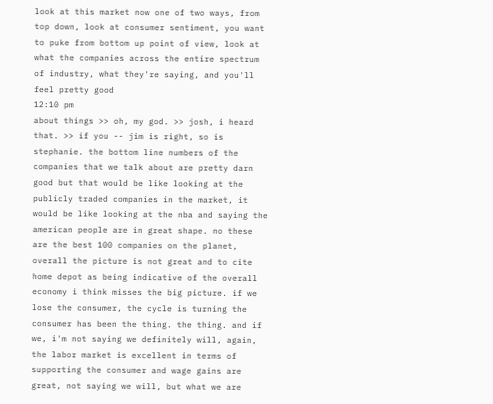look at this market now one of two ways, from top down, look at consumer sentiment, you want to puke from bottom up point of view, look at what the companies across the entire spectrum of industry, what they're saying, and you'll feel pretty good
12:10 pm
about things >> oh, my god. >> josh, i heard that. >> if you -- jim is right, so is stephanie. the bottom line numbers of the companies that we talk about are pretty darn good but that would be like looking at the publicly traded companies in the market, it would be like looking at the nba and saying the american people are in great shape. no these are the best 100 companies on the planet, overall the picture is not great and to cite home depot as being indicative of the overall economy i think misses the big picture. if we lose the consumer, the cycle is turning the consumer has been the thing. the thing. and if we, i'm not saying we definitely will, again, the labor market is excellent in terms of supporting the consumer and wage gains are great, not saying we will, but what we are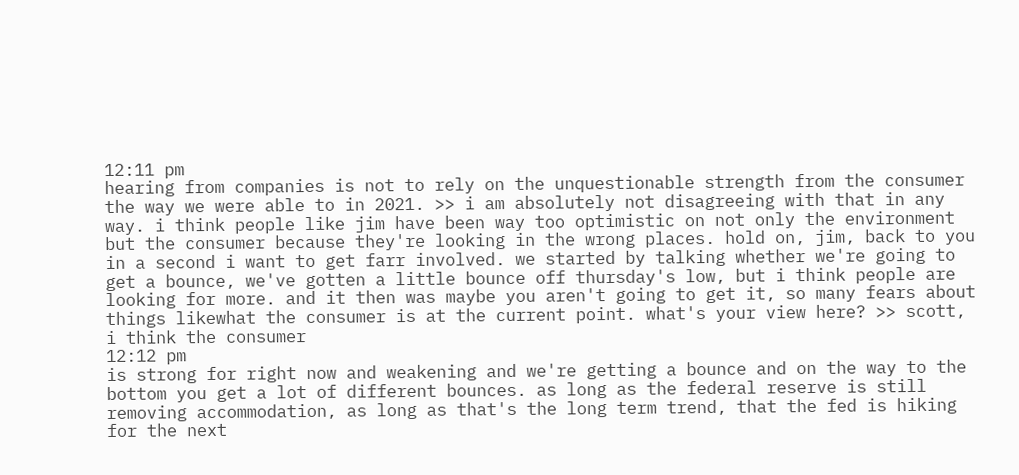12:11 pm
hearing from companies is not to rely on the unquestionable strength from the consumer the way we were able to in 2021. >> i am absolutely not disagreeing with that in any way. i think people like jim have been way too optimistic on not only the environment but the consumer because they're looking in the wrong places. hold on, jim, back to you in a second i want to get farr involved. we started by talking whether we're going to get a bounce, we've gotten a little bounce off thursday's low, but i think people are looking for more. and it then was maybe you aren't going to get it, so many fears about things likewhat the consumer is at the current point. what's your view here? >> scott, i think the consumer
12:12 pm
is strong for right now and weakening and we're getting a bounce and on the way to the bottom you get a lot of different bounces. as long as the federal reserve is still removing accommodation, as long as that's the long term trend, that the fed is hiking for the next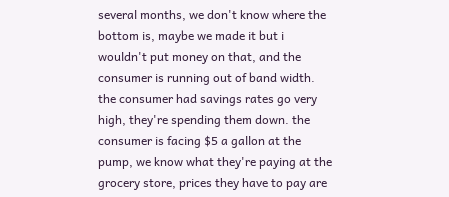several months, we don't know where the bottom is, maybe we made it but i wouldn't put money on that, and the consumer is running out of band width. the consumer had savings rates go very high, they're spending them down. the consumer is facing $5 a gallon at the pump, we know what they're paying at the grocery store, prices they have to pay are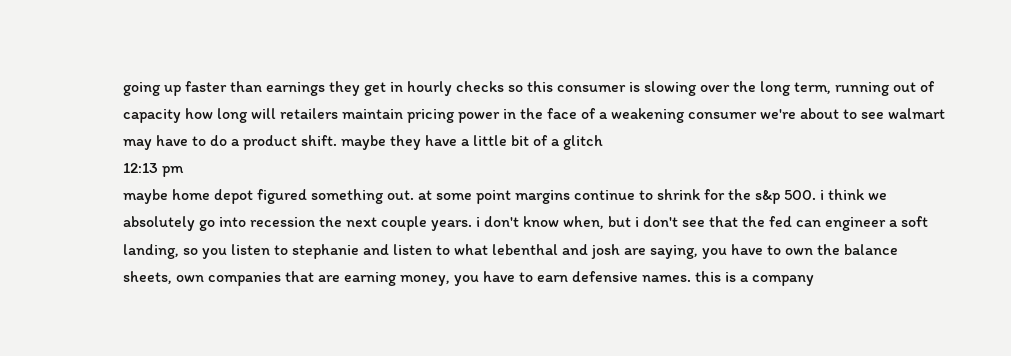going up faster than earnings they get in hourly checks so this consumer is slowing over the long term, running out of capacity how long will retailers maintain pricing power in the face of a weakening consumer we're about to see walmart may have to do a product shift. maybe they have a little bit of a glitch
12:13 pm
maybe home depot figured something out. at some point margins continue to shrink for the s&p 500. i think we absolutely go into recession the next couple years. i don't know when, but i don't see that the fed can engineer a soft landing, so you listen to stephanie and listen to what lebenthal and josh are saying, you have to own the balance sheets, own companies that are earning money, you have to earn defensive names. this is a company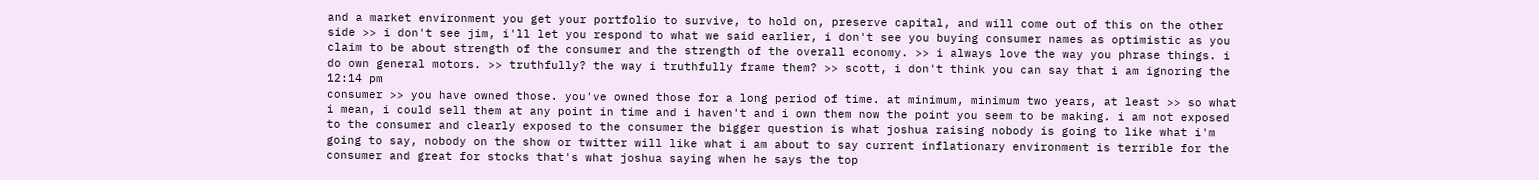and a market environment you get your portfolio to survive, to hold on, preserve capital, and will come out of this on the other side >> i don't see jim, i'll let you respond to what we said earlier, i don't see you buying consumer names as optimistic as you claim to be about strength of the consumer and the strength of the overall economy. >> i always love the way you phrase things. i do own general motors. >> truthfully? the way i truthfully frame them? >> scott, i don't think you can say that i am ignoring the
12:14 pm
consumer >> you have owned those. you've owned those for a long period of time. at minimum, minimum two years, at least >> so what i mean, i could sell them at any point in time and i haven't and i own them now the point you seem to be making. i am not exposed to the consumer and clearly exposed to the consumer the bigger question is what joshua raising nobody is going to like what i'm going to say, nobody on the show or twitter will like what i am about to say current inflationary environment is terrible for the consumer and great for stocks that's what joshua saying when he says the top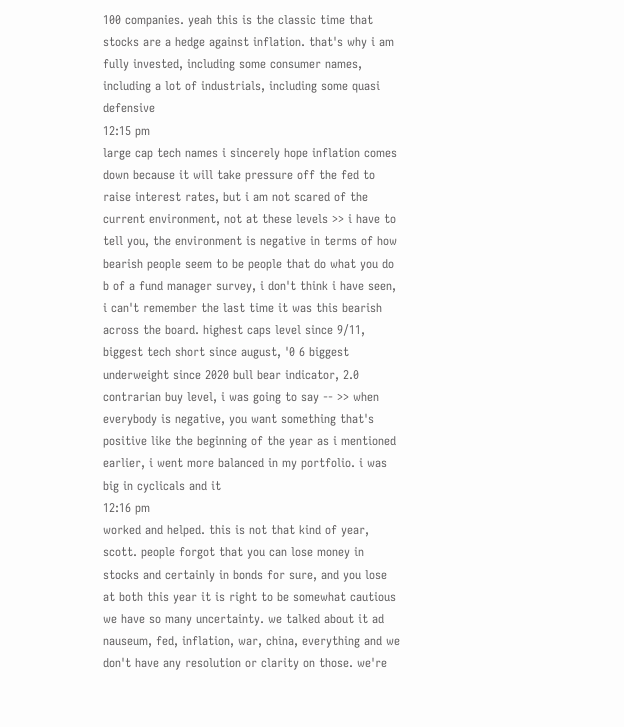100 companies. yeah this is the classic time that stocks are a hedge against inflation. that's why i am fully invested, including some consumer names, including a lot of industrials, including some quasi defensive
12:15 pm
large cap tech names i sincerely hope inflation comes down because it will take pressure off the fed to raise interest rates, but i am not scared of the current environment, not at these levels >> i have to tell you, the environment is negative in terms of how bearish people seem to be people that do what you do b of a fund manager survey, i don't think i have seen, i can't remember the last time it was this bearish across the board. highest caps level since 9/11, biggest tech short since august, '0 6 biggest underweight since 2020 bull bear indicator, 2.0 contrarian buy level, i was going to say -- >> when everybody is negative, you want something that's positive like the beginning of the year as i mentioned earlier, i went more balanced in my portfolio. i was big in cyclicals and it
12:16 pm
worked and helped. this is not that kind of year, scott. people forgot that you can lose money in stocks and certainly in bonds for sure, and you lose at both this year it is right to be somewhat cautious we have so many uncertainty. we talked about it ad nauseum, fed, inflation, war, china, everything and we don't have any resolution or clarity on those. we're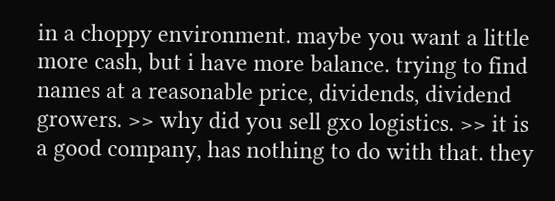in a choppy environment. maybe you want a little more cash, but i have more balance. trying to find names at a reasonable price, dividends, dividend growers. >> why did you sell gxo logistics. >> it is a good company, has nothing to do with that. they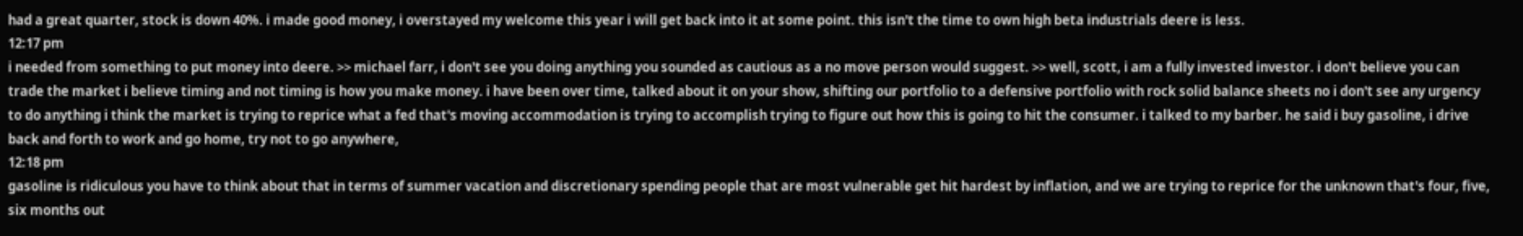had a great quarter, stock is down 40%. i made good money, i overstayed my welcome this year i will get back into it at some point. this isn't the time to own high beta industrials deere is less.
12:17 pm
i needed from something to put money into deere. >> michael farr, i don't see you doing anything you sounded as cautious as a no move person would suggest. >> well, scott, i am a fully invested investor. i don't believe you can trade the market i believe timing and not timing is how you make money. i have been over time, talked about it on your show, shifting our portfolio to a defensive portfolio with rock solid balance sheets no i don't see any urgency to do anything i think the market is trying to reprice what a fed that's moving accommodation is trying to accomplish trying to figure out how this is going to hit the consumer. i talked to my barber. he said i buy gasoline, i drive back and forth to work and go home, try not to go anywhere,
12:18 pm
gasoline is ridiculous you have to think about that in terms of summer vacation and discretionary spending people that are most vulnerable get hit hardest by inflation, and we are trying to reprice for the unknown that's four, five, six months out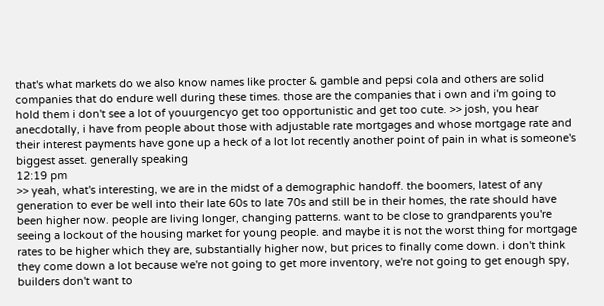that's what markets do we also know names like procter & gamble and pepsi cola and others are solid companies that do endure well during these times. those are the companies that i own and i'm going to hold them i don't see a lot of youurgencyo get too opportunistic and get too cute. >> josh, you hear anecdotally, i have from people about those with adjustable rate mortgages and whose mortgage rate and their interest payments have gone up a heck of a lot lot recently another point of pain in what is someone's biggest asset. generally speaking
12:19 pm
>> yeah, what's interesting, we are in the midst of a demographic handoff. the boomers, latest of any generation to ever be well into their late 60s to late 70s and still be in their homes, the rate should have been higher now. people are living longer, changing patterns. want to be close to grandparents you're seeing a lockout of the housing market for young people. and maybe it is not the worst thing for mortgage rates to be higher which they are, substantially higher now, but prices to finally come down. i don't think they come down a lot because we're not going to get more inventory, we're not going to get enough spy, builders don't want to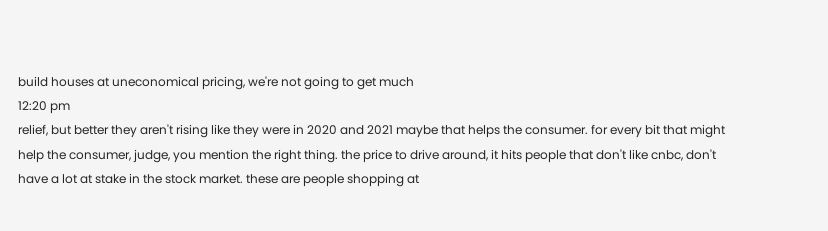build houses at uneconomical pricing, we're not going to get much
12:20 pm
relief, but better they aren't rising like they were in 2020 and 2021 maybe that helps the consumer. for every bit that might help the consumer, judge, you mention the right thing. the price to drive around, it hits people that don't like cnbc, don't have a lot at stake in the stock market. these are people shopping at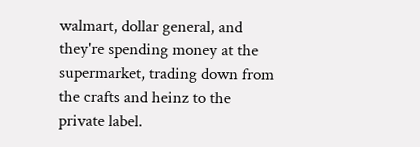walmart, dollar general, and they're spending money at the supermarket, trading down from the crafts and heinz to the private label.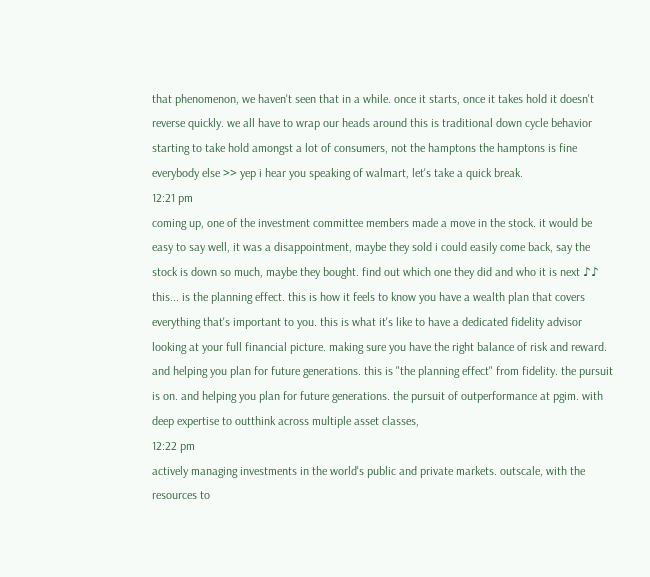that phenomenon, we haven't seen that in a while. once it starts, once it takes hold it doesn't reverse quickly. we all have to wrap our heads around this is traditional down cycle behavior starting to take hold amongst a lot of consumers, not the hamptons the hamptons is fine everybody else >> yep i hear you speaking of walmart, let's take a quick break.
12:21 pm
coming up, one of the investment committee members made a move in the stock. it would be easy to say well, it was a disappointment, maybe they sold i could easily come back, say the stock is down so much, maybe they bought. find out which one they did and who it is next ♪♪ this... is the planning effect. this is how it feels to know you have a wealth plan that covers everything that's important to you. this is what it's like to have a dedicated fidelity advisor looking at your full financial picture. making sure you have the right balance of risk and reward. and helping you plan for future generations. this is "the planning effect" from fidelity. the pursuit is on. and helping you plan for future generations. the pursuit of outperformance at pgim. with deep expertise to outthink across multiple asset classes,
12:22 pm
actively managing investments in the world's public and private markets. outscale, with the resources to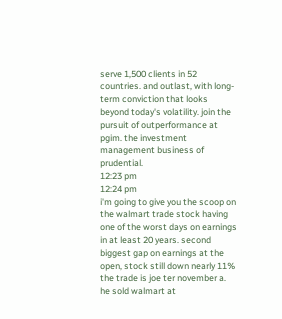serve 1,500 clients in 52 countries. and outlast, with long-term conviction that looks beyond today's volatility. join the pursuit of outperformance at pgim. the investment management business of prudential.
12:23 pm
12:24 pm
i'm going to give you the scoop on the walmart trade stock having one of the worst days on earnings in at least 20 years. second biggest gap on earnings at the open, stock still down nearly 11% the trade is joe ter november a. he sold walmart at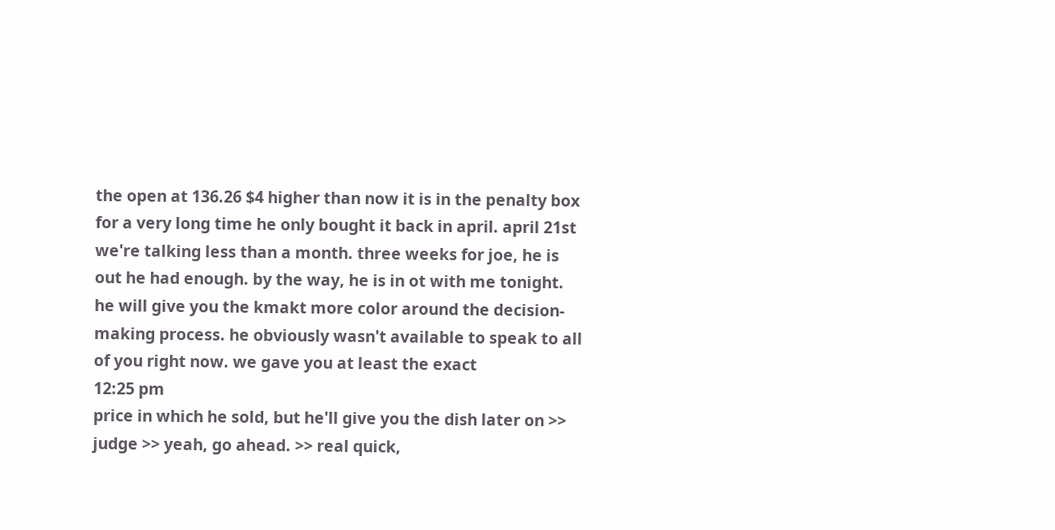the open at 136.26 $4 higher than now it is in the penalty box for a very long time he only bought it back in april. april 21st we're talking less than a month. three weeks for joe, he is out he had enough. by the way, he is in ot with me tonight. he will give you the kmakt more color around the decision-making process. he obviously wasn't available to speak to all of you right now. we gave you at least the exact
12:25 pm
price in which he sold, but he'll give you the dish later on >> judge >> yeah, go ahead. >> real quick,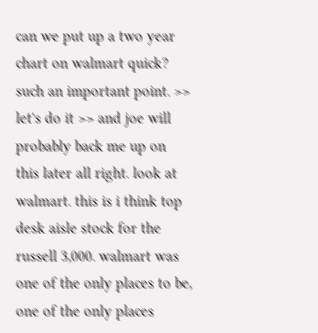can we put up a two year chart on walmart quick? such an important point. >> let's do it >> and joe will probably back me up on this later all right. look at walmart. this is i think top desk aisle stock for the russell 3,000. walmart was one of the only places to be, one of the only places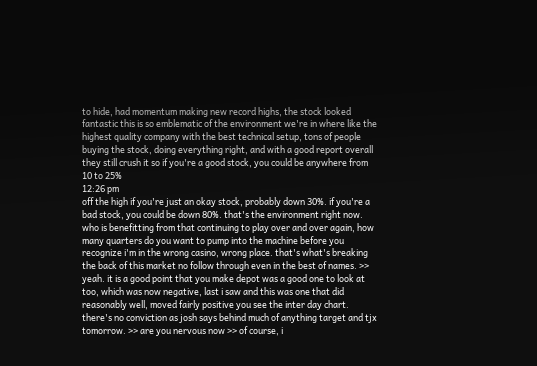to hide, had momentum making new record highs, the stock looked fantastic this is so emblematic of the environment we're in where like the highest quality company with the best technical setup, tons of people buying the stock, doing everything right, and with a good report overall they still crush it so if you're a good stock, you could be anywhere from 10 to 25%
12:26 pm
off the high if you're just an okay stock, probably down 30%. if you're a bad stock, you could be down 80%. that's the environment right now. who is benefitting from that continuing to play over and over again, how many quarters do you want to pump into the machine before you recognize i'm in the wrong casino, wrong place. that's what's breaking the back of this market no follow through even in the best of names. >> yeah. it is a good point that you make depot was a good one to look at too, which was now negative, last i saw and this was one that did reasonably well, moved fairly positive you see the inter day chart. there's no conviction as josh says behind much of anything target and tjx tomorrow. >> are you nervous now >> of course, i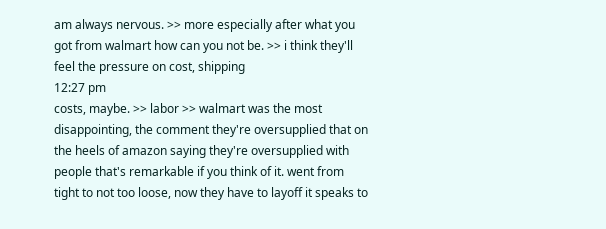am always nervous. >> more especially after what you got from walmart how can you not be. >> i think they'll feel the pressure on cost, shipping
12:27 pm
costs, maybe. >> labor >> walmart was the most disappointing, the comment they're oversupplied that on the heels of amazon saying they're oversupplied with people that's remarkable if you think of it. went from tight to not too loose, now they have to layoff it speaks to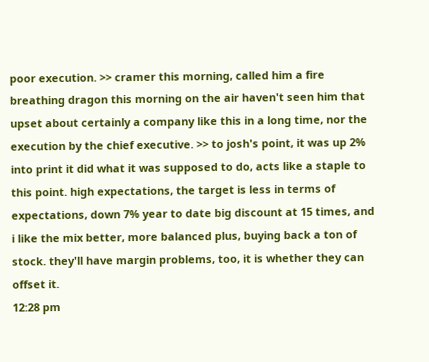poor execution. >> cramer this morning, called him a fire breathing dragon this morning on the air haven't seen him that upset about certainly a company like this in a long time, nor the execution by the chief executive. >> to josh's point, it was up 2% into print it did what it was supposed to do, acts like a staple to this point. high expectations, the target is less in terms of expectations, down 7% year to date big discount at 15 times, and i like the mix better, more balanced plus, buying back a ton of stock. they'll have margin problems, too, it is whether they can offset it.
12:28 pm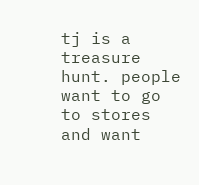tj is a treasure hunt. people want to go to stores and want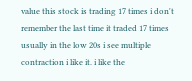value this stock is trading 17 times i don't remember the last time it traded 17 times usually in the low 20s i see multiple contraction i like it. i like the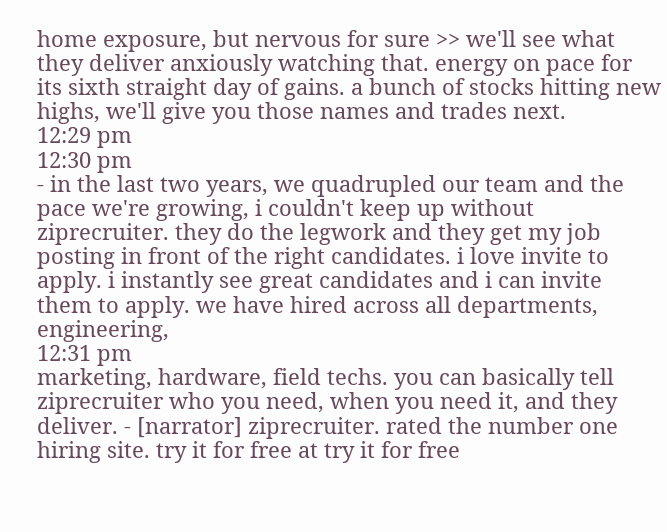home exposure, but nervous for sure >> we'll see what they deliver anxiously watching that. energy on pace for its sixth straight day of gains. a bunch of stocks hitting new highs, we'll give you those names and trades next.
12:29 pm
12:30 pm
- in the last two years, we quadrupled our team and the pace we're growing, i couldn't keep up without ziprecruiter. they do the legwork and they get my job posting in front of the right candidates. i love invite to apply. i instantly see great candidates and i can invite them to apply. we have hired across all departments, engineering,
12:31 pm
marketing, hardware, field techs. you can basically tell ziprecruiter who you need, when you need it, and they deliver. - [narrator] ziprecruiter. rated the number one hiring site. try it for free at try it for free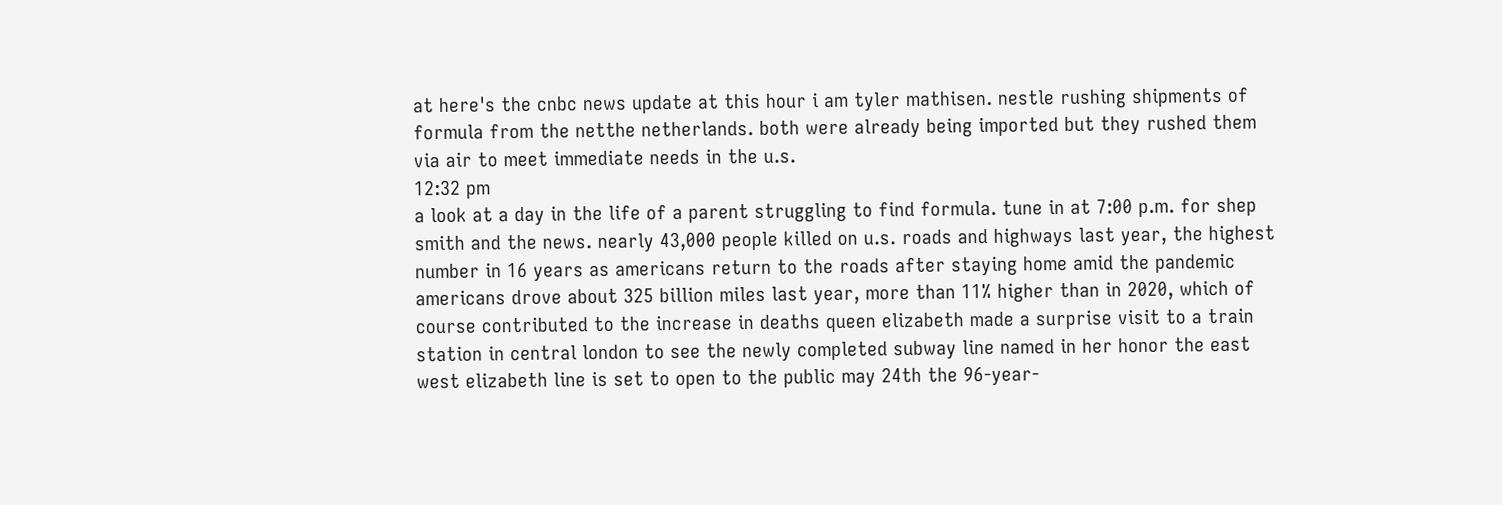at here's the cnbc news update at this hour i am tyler mathisen. nestle rushing shipments of formula from the netthe netherlands. both were already being imported but they rushed them via air to meet immediate needs in the u.s.
12:32 pm
a look at a day in the life of a parent struggling to find formula. tune in at 7:00 p.m. for shep smith and the news. nearly 43,000 people killed on u.s. roads and highways last year, the highest number in 16 years as americans return to the roads after staying home amid the pandemic americans drove about 325 billion miles last year, more than 11% higher than in 2020, which of course contributed to the increase in deaths queen elizabeth made a surprise visit to a train station in central london to see the newly completed subway line named in her honor the east west elizabeth line is set to open to the public may 24th the 96-year-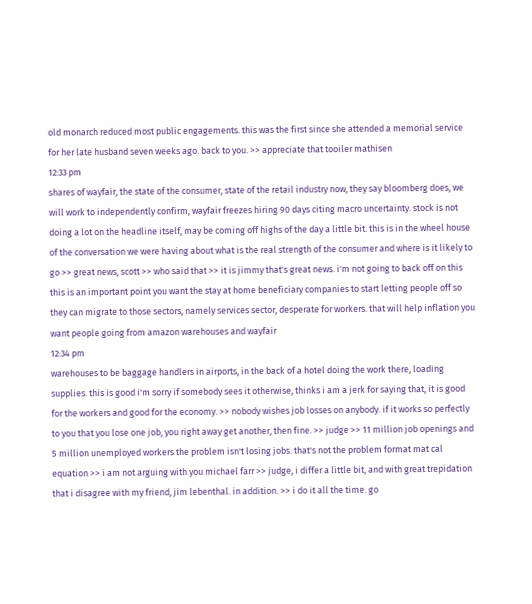old monarch reduced most public engagements. this was the first since she attended a memorial service for her late husband seven weeks ago. back to you. >> appreciate that tooiler mathisen
12:33 pm
shares of wayfair, the state of the consumer, state of the retail industry now, they say bloomberg does, we will work to independently confirm, wayfair freezes hiring 90 days citing macro uncertainty. stock is not doing a lot on the headline itself, may be coming off highs of the day a little bit. this is in the wheel house of the conversation we were having about what is the real strength of the consumer and where is it likely to go >> great news, scott >> who said that >> it is jimmy that's great news. i'm not going to back off on this this is an important point you want the stay at home beneficiary companies to start letting people off so they can migrate to those sectors, namely services sector, desperate for workers. that will help inflation you want people going from amazon warehouses and wayfair
12:34 pm
warehouses to be baggage handlers in airports, in the back of a hotel doing the work there, loading supplies. this is good i'm sorry if somebody sees it otherwise, thinks i am a jerk for saying that, it is good for the workers and good for the economy. >> nobody wishes job losses on anybody. if it works so perfectly to you that you lose one job, you right away get another, then fine. >> judge >> 11 million job openings and 5 million unemployed workers the problem isn't losing jobs. that's not the problem format mat cal equation >> i am not arguing with you michael farr >> judge, i differ a little bit, and with great trepidation that i disagree with my friend, jim lebenthal. in addition. >> i do it all the time. go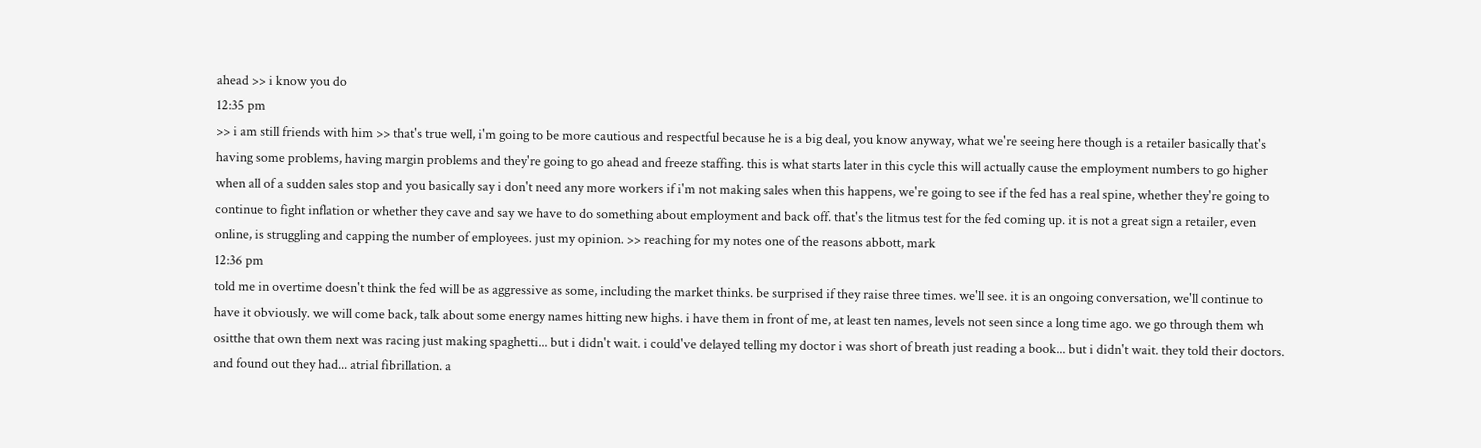ahead >> i know you do
12:35 pm
>> i am still friends with him >> that's true well, i'm going to be more cautious and respectful because he is a big deal, you know anyway, what we're seeing here though is a retailer basically that's having some problems, having margin problems and they're going to go ahead and freeze staffing. this is what starts later in this cycle this will actually cause the employment numbers to go higher when all of a sudden sales stop and you basically say i don't need any more workers if i'm not making sales when this happens, we're going to see if the fed has a real spine, whether they're going to continue to fight inflation or whether they cave and say we have to do something about employment and back off. that's the litmus test for the fed coming up. it is not a great sign a retailer, even online, is struggling and capping the number of employees. just my opinion. >> reaching for my notes one of the reasons abbott, mark
12:36 pm
told me in overtime doesn't think the fed will be as aggressive as some, including the market thinks. be surprised if they raise three times. we'll see. it is an ongoing conversation, we'll continue to have it obviously. we will come back, talk about some energy names hitting new highs. i have them in front of me, at least ten names, levels not seen since a long time ago. we go through them wh ositthe that own them next was racing just making spaghetti... but i didn't wait. i could've delayed telling my doctor i was short of breath just reading a book... but i didn't wait. they told their doctors. and found out they had... atrial fibrillation. a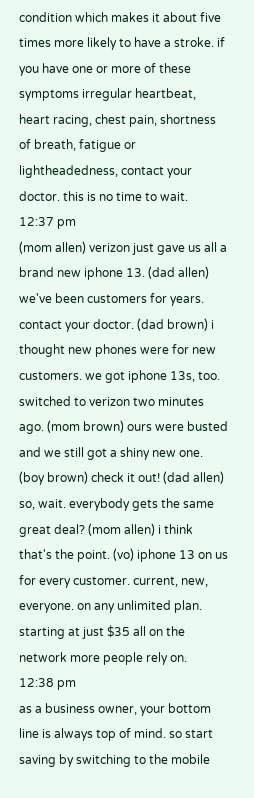condition which makes it about five times more likely to have a stroke. if you have one or more of these symptoms irregular heartbeat, heart racing, chest pain, shortness of breath, fatigue or lightheadedness, contact your doctor. this is no time to wait.
12:37 pm
(mom allen) verizon just gave us all a brand new iphone 13. (dad allen) we've been customers for years. contact your doctor. (dad brown) i thought new phones were for new customers. we got iphone 13s, too. switched to verizon two minutes ago. (mom brown) ours were busted and we still got a shiny new one. (boy brown) check it out! (dad allen) so, wait. everybody gets the same great deal? (mom allen) i think that's the point. (vo) iphone 13 on us for every customer. current, new, everyone. on any unlimited plan. starting at just $35 all on the network more people rely on.
12:38 pm
as a business owner, your bottom line is always top of mind. so start saving by switching to the mobile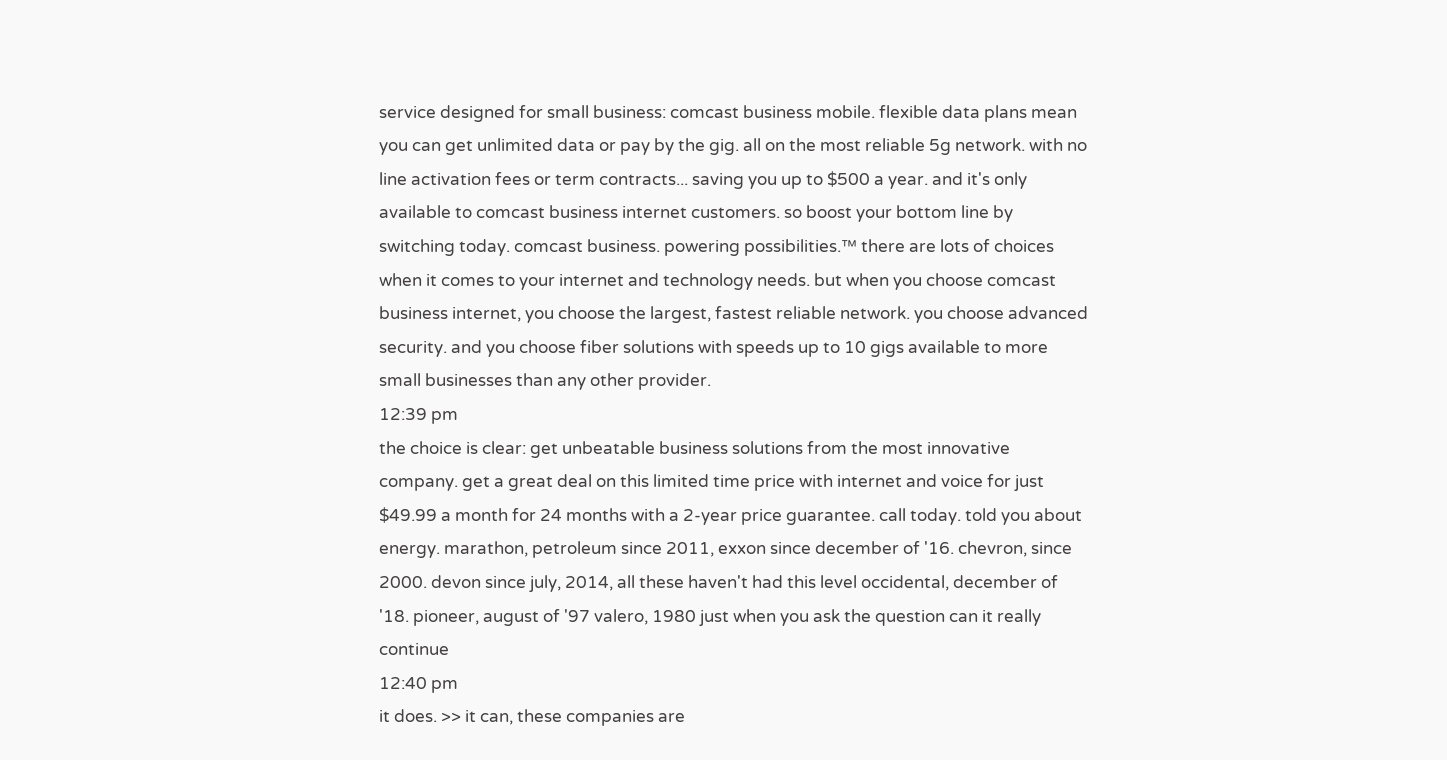service designed for small business: comcast business mobile. flexible data plans mean you can get unlimited data or pay by the gig. all on the most reliable 5g network. with no line activation fees or term contracts... saving you up to $500 a year. and it's only available to comcast business internet customers. so boost your bottom line by switching today. comcast business. powering possibilities.™ there are lots of choices when it comes to your internet and technology needs. but when you choose comcast business internet, you choose the largest, fastest reliable network. you choose advanced security. and you choose fiber solutions with speeds up to 10 gigs available to more small businesses than any other provider.
12:39 pm
the choice is clear: get unbeatable business solutions from the most innovative company. get a great deal on this limited time price with internet and voice for just $49.99 a month for 24 months with a 2-year price guarantee. call today. told you about energy. marathon, petroleum since 2011, exxon since december of '16. chevron, since 2000. devon since july, 2014, all these haven't had this level occidental, december of '18. pioneer, august of '97 valero, 1980 just when you ask the question can it really continue
12:40 pm
it does. >> it can, these companies are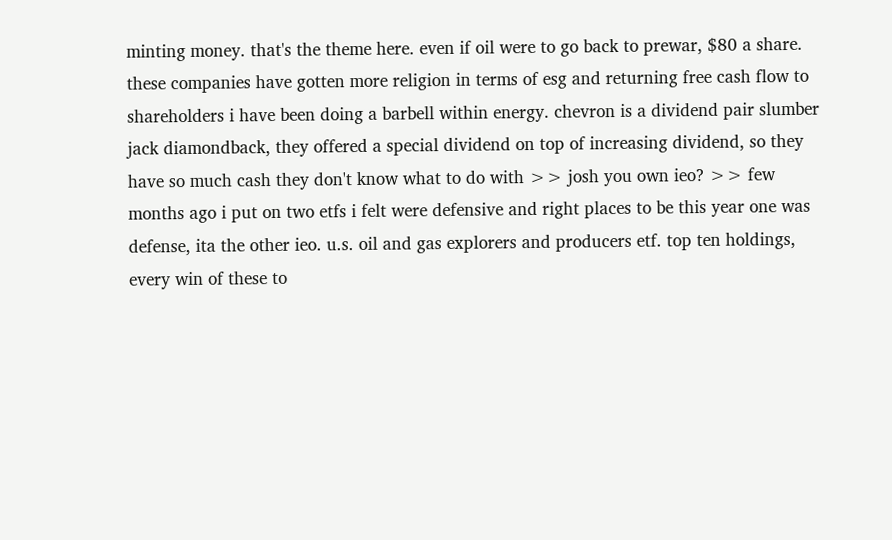minting money. that's the theme here. even if oil were to go back to prewar, $80 a share. these companies have gotten more religion in terms of esg and returning free cash flow to shareholders i have been doing a barbell within energy. chevron is a dividend pair slumber jack diamondback, they offered a special dividend on top of increasing dividend, so they have so much cash they don't know what to do with >> josh you own ieo? >> few months ago i put on two etfs i felt were defensive and right places to be this year one was defense, ita the other ieo. u.s. oil and gas explorers and producers etf. top ten holdings, every win of these to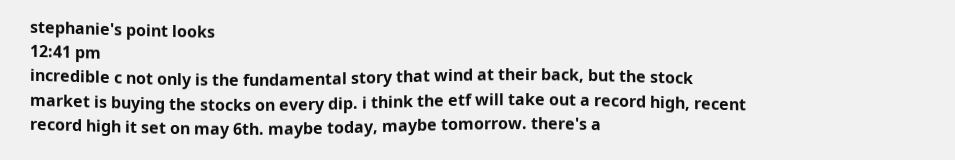stephanie's point looks
12:41 pm
incredible c not only is the fundamental story that wind at their back, but the stock market is buying the stocks on every dip. i think the etf will take out a record high, recent record high it set on may 6th. maybe today, maybe tomorrow. there's a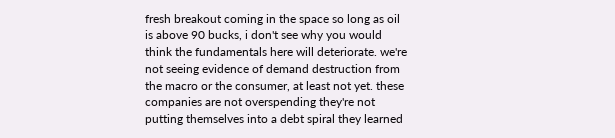fresh breakout coming in the space so long as oil is above 90 bucks, i don't see why you would think the fundamentals here will deteriorate. we're not seeing evidence of demand destruction from the macro or the consumer, at least not yet. these companies are not overspending they're not putting themselves into a debt spiral they learned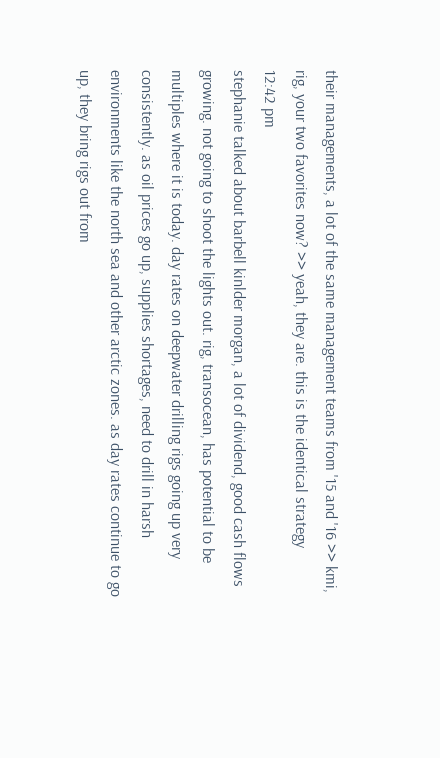their managements, a lot of the same management teams from '15 and '16 >> kmi, rig, your two favorites now? >> yeah, they are. this is the identical strategy
12:42 pm
stephanie talked about barbell kinlder morgan, a lot of dividend, good cash flows growing. not going to shoot the lights out. rig, transocean, has potential to be multiples where it is today. day rates on deepwater drilling rigs going up very consistently. as oil prices go up, supplies shortages, need to drill in harsh environments like the north sea and other arctic zones. as day rates continue to go up, they bring rigs out from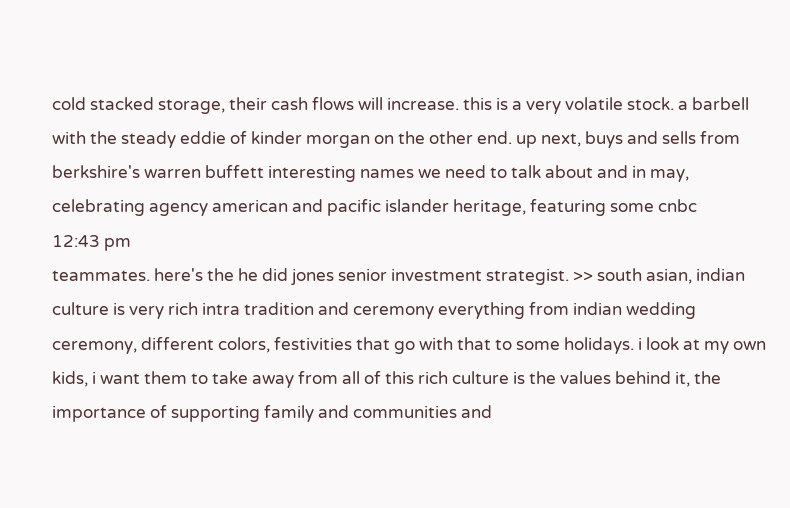cold stacked storage, their cash flows will increase. this is a very volatile stock. a barbell with the steady eddie of kinder morgan on the other end. up next, buys and sells from berkshire's warren buffett interesting names we need to talk about and in may, celebrating agency american and pacific islander heritage, featuring some cnbc
12:43 pm
teammates. here's the he did jones senior investment strategist. >> south asian, indian culture is very rich intra tradition and ceremony everything from indian wedding ceremony, different colors, festivities that go with that to some holidays. i look at my own kids, i want them to take away from all of this rich culture is the values behind it, the importance of supporting family and communities and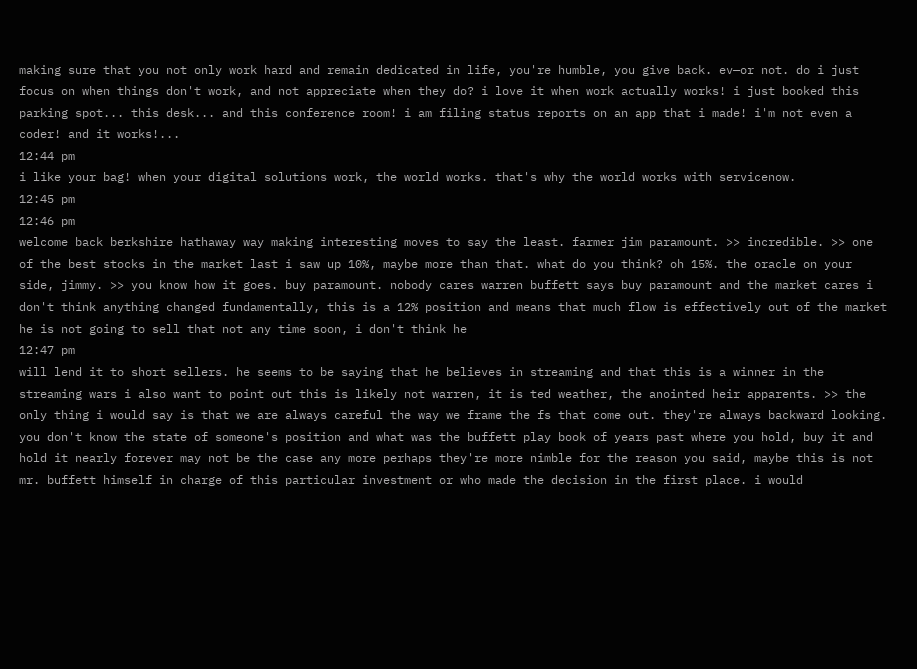making sure that you not only work hard and remain dedicated in life, you're humble, you give back. ev—or not. do i just focus on when things don't work, and not appreciate when they do? i love it when work actually works! i just booked this parking spot... this desk... and this conference room! i am filing status reports on an app that i made! i'm not even a coder! and it works!...
12:44 pm
i like your bag! when your digital solutions work, the world works. that's why the world works with servicenow.
12:45 pm
12:46 pm
welcome back berkshire hathaway way making interesting moves to say the least. farmer jim paramount. >> incredible. >> one of the best stocks in the market last i saw up 10%, maybe more than that. what do you think? oh 15%. the oracle on your side, jimmy. >> you know how it goes. buy paramount. nobody cares warren buffett says buy paramount and the market cares i don't think anything changed fundamentally, this is a 12% position and means that much flow is effectively out of the market he is not going to sell that not any time soon, i don't think he
12:47 pm
will lend it to short sellers. he seems to be saying that he believes in streaming and that this is a winner in the streaming wars i also want to point out this is likely not warren, it is ted weather, the anointed heir apparents. >> the only thing i would say is that we are always careful the way we frame the fs that come out. they're always backward looking. you don't know the state of someone's position and what was the buffett play book of years past where you hold, buy it and hold it nearly forever may not be the case any more perhaps they're more nimble for the reason you said, maybe this is not mr. buffett himself in charge of this particular investment or who made the decision in the first place. i would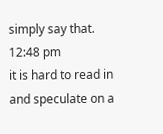simply say that.
12:48 pm
it is hard to read in and speculate on a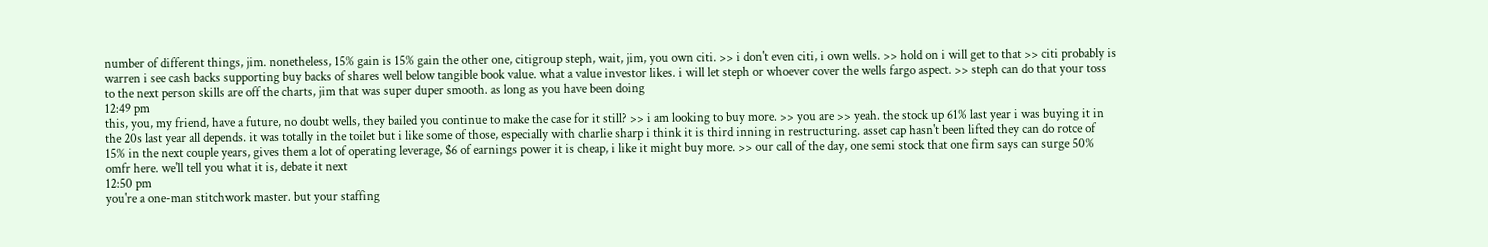number of different things, jim. nonetheless, 15% gain is 15% gain the other one, citigroup steph, wait, jim, you own citi. >> i don't even citi, i own wells. >> hold on i will get to that >> citi probably is warren i see cash backs supporting buy backs of shares well below tangible book value. what a value investor likes. i will let steph or whoever cover the wells fargo aspect. >> steph can do that your toss to the next person skills are off the charts, jim that was super duper smooth. as long as you have been doing
12:49 pm
this, you, my friend, have a future, no doubt wells, they bailed you continue to make the case for it still? >> i am looking to buy more. >> you are >> yeah. the stock up 61% last year i was buying it in the 20s last year all depends. it was totally in the toilet but i like some of those, especially with charlie sharp i think it is third inning in restructuring. asset cap hasn't been lifted they can do rotce of 15% in the next couple years, gives them a lot of operating leverage, $6 of earnings power it is cheap, i like it might buy more. >> our call of the day, one semi stock that one firm says can surge 50% omfr here. we'll tell you what it is, debate it next
12:50 pm
you're a one-man stitchwork master. but your staffing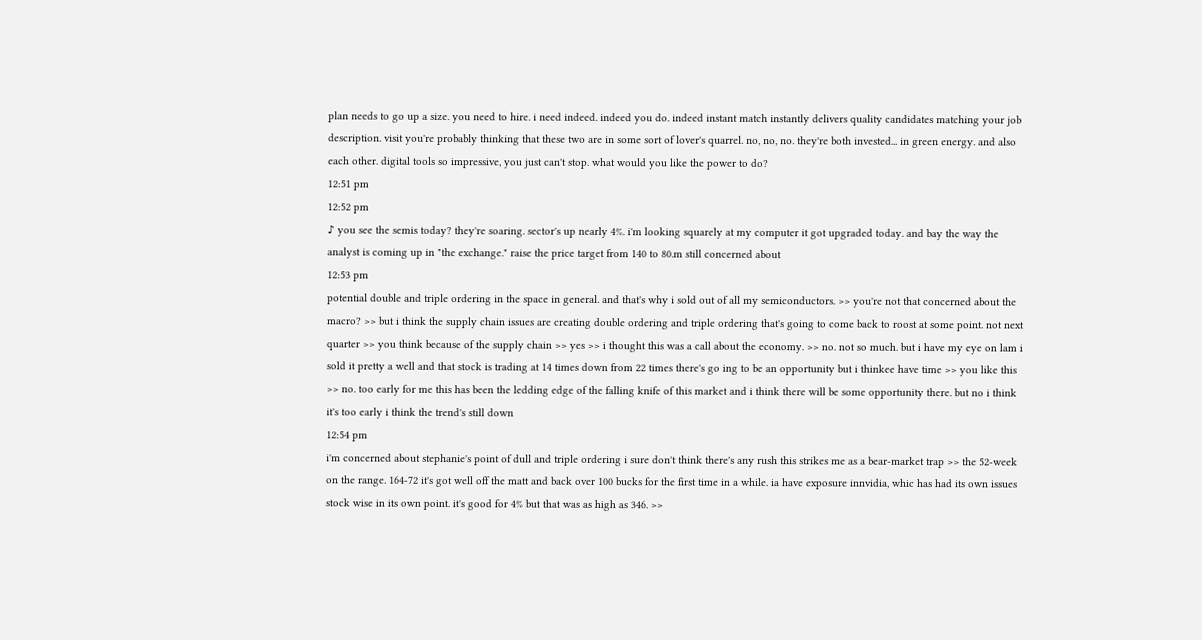plan needs to go up a size. you need to hire. i need indeed. indeed you do. indeed instant match instantly delivers quality candidates matching your job description. visit you're probably thinking that these two are in some sort of lover's quarrel. no, no, no. they're both invested... in green energy. and also each other. digital tools so impressive, you just can't stop. what would you like the power to do?
12:51 pm
12:52 pm
♪ you see the semis today? they're soaring. sector's up nearly 4%. i'm looking squarely at my computer it got upgraded today. and bay the way the analyst is coming up in "the exchange." raise the price target from 140 to 80.m still concerned about
12:53 pm
potential double and triple ordering in the space in general. and that's why i sold out of all my semiconductors. >> you're not that concerned about the macro? >> but i think the supply chain issues are creating double ordering and triple ordering that's going to come back to roost at some point. not next quarter >> you think because of the supply chain >> yes >> i thought this was a call about the economy. >> no. not so much. but i have my eye on lam i sold it pretty a well and that stock is trading at 14 times down from 22 times there's go ing to be an opportunity but i thinkee have time >> you like this >> no. too early for me this has been the ledding edge of the falling knife of this market and i think there will be some opportunity there. but no i think it's too early i think the trend's still down
12:54 pm
i'm concerned about stephanie's point of dull and triple ordering i sure don't think there's any rush this strikes me as a bear-market trap >> the 52-week on the range. 164-72 it's got well off the matt and back over 100 bucks for the first time in a while. ia have exposure innvidia, whic has had its own issues stock wise in its own point. it's good for 4% but that was as high as 346. >>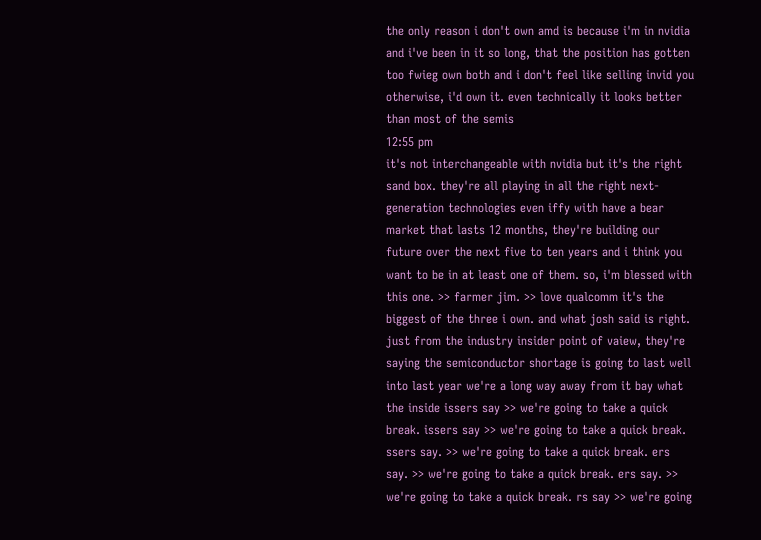the only reason i don't own amd is because i'm in nvidia and i've been in it so long, that the position has gotten too fwieg own both and i don't feel like selling invid you otherwise, i'd own it. even technically it looks better than most of the semis
12:55 pm
it's not interchangeable with nvidia but it's the right sand box. they're all playing in all the right next-generation technologies even iffy with have a bear market that lasts 12 months, they're building our future over the next five to ten years and i think you want to be in at least one of them. so, i'm blessed with this one. >> farmer jim. >> love qualcomm it's the biggest of the three i own. and what josh said is right. just from the industry insider point of vaiew, they're saying the semiconductor shortage is going to last well into last year we're a long way away from it bay what the inside issers say >> we're going to take a quick break. issers say >> we're going to take a quick break. ssers say. >> we're going to take a quick break. ers say. >> we're going to take a quick break. ers say. >> we're going to take a quick break. rs say >> we're going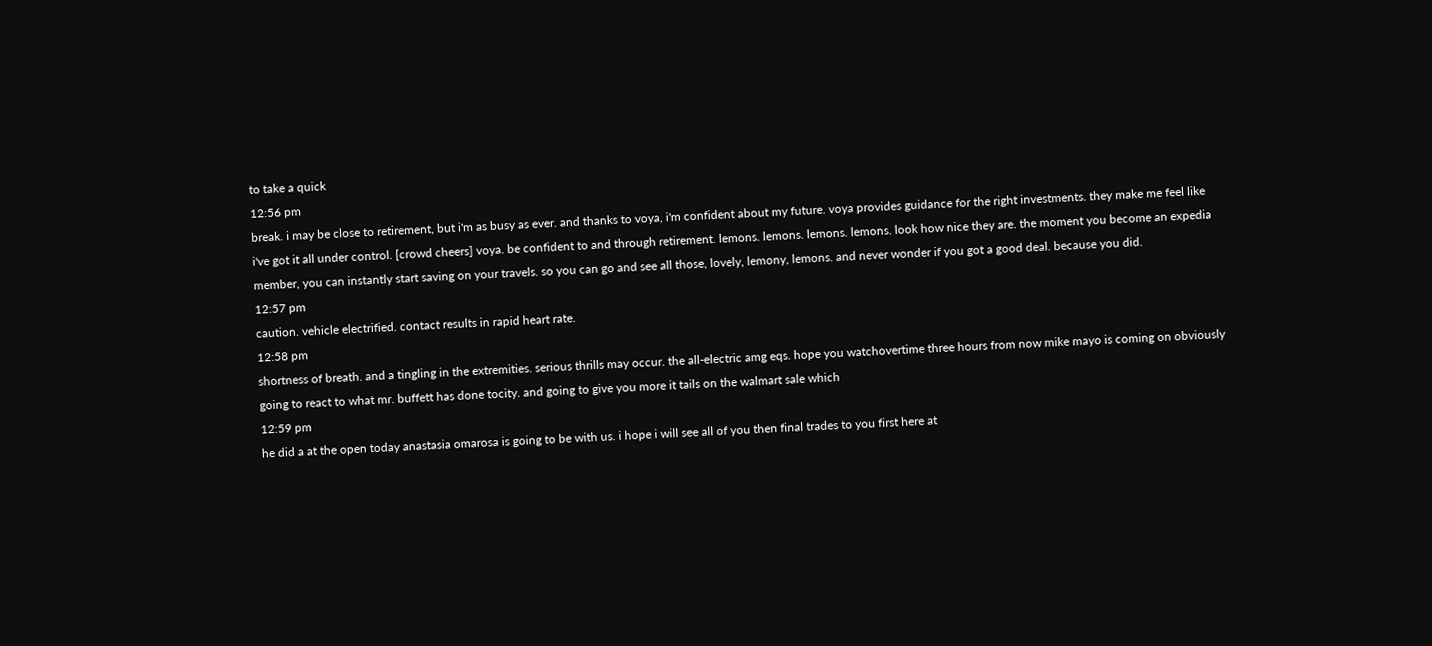to take a quick
12:56 pm
break. i may be close to retirement, but i'm as busy as ever. and thanks to voya, i'm confident about my future. voya provides guidance for the right investments. they make me feel like i've got it all under control. [crowd cheers] voya. be confident to and through retirement. lemons. lemons. lemons. lemons. look how nice they are. the moment you become an expedia member, you can instantly start saving on your travels. so you can go and see all those, lovely, lemony, lemons. and never wonder if you got a good deal. because you did.
12:57 pm
caution. vehicle electrified. contact results in rapid heart rate.
12:58 pm
shortness of breath. and a tingling in the extremities. serious thrills may occur. the all-electric amg eqs. hope you watchovertime three hours from now mike mayo is coming on obviously going to react to what mr. buffett has done tocity. and going to give you more it tails on the walmart sale which
12:59 pm
he did a at the open today anastasia omarosa is going to be with us. i hope i will see all of you then final trades to you first here at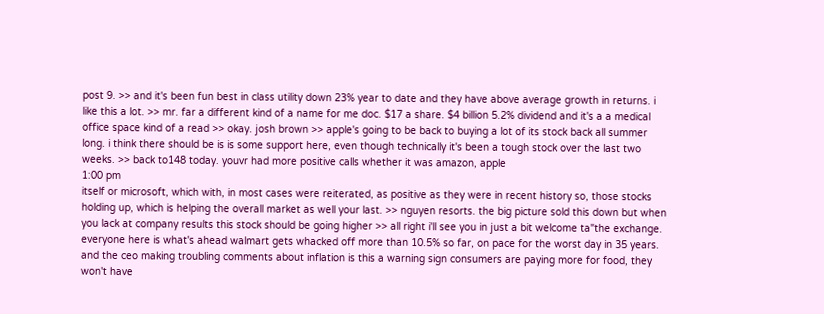post 9. >> and it's been fun best in class utility down 23% year to date and they have above average growth in returns. i like this a lot. >> mr. far a different kind of a name for me doc. $17 a share. $4 billion 5.2% dividend and it's a a medical office space kind of a read >> okay. josh brown >> apple's going to be back to buying a lot of its stock back all summer long. i think there should be is is some support here, even though technically it's been a tough stock over the last two weeks. >> back to148 today. youvr had more positive calls whether it was amazon, apple
1:00 pm
itself or microsoft, which with, in most cases were reiterated, as positive as they were in recent history so, those stocks holding up, which is helping the overall market as well your last. >> nguyen resorts. the big picture sold this down but when you lack at company results this stock should be going higher >> all right i'll see you in just a bit welcome ta"the exchange. everyone here is what's ahead walmart gets whacked off more than 10.5% so far, on pace for the worst day in 35 years. and the ceo making troubling comments about inflation is this a warning sign consumers are paying more for food, they won't have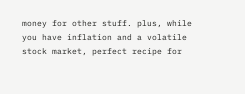money for other stuff. plus, while you have inflation and a volatile stock market, perfect recipe for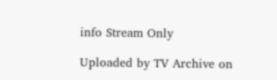info Stream Only

Uploaded by TV Archive on